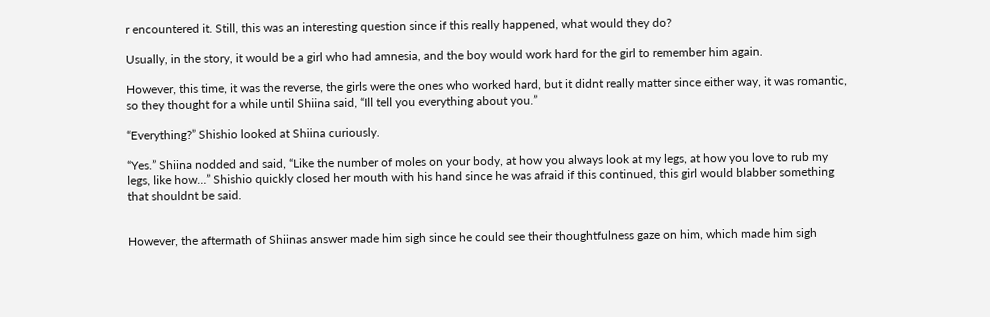r encountered it. Still, this was an interesting question since if this really happened, what would they do?

Usually, in the story, it would be a girl who had amnesia, and the boy would work hard for the girl to remember him again.

However, this time, it was the reverse, the girls were the ones who worked hard, but it didnt really matter since either way, it was romantic, so they thought for a while until Shiina said, “Ill tell you everything about you.”

“Everything?” Shishio looked at Shiina curiously.

“Yes.” Shiina nodded and said, “Like the number of moles on your body, at how you always look at my legs, at how you love to rub my legs, like how…” Shishio quickly closed her mouth with his hand since he was afraid if this continued, this girl would blabber something that shouldnt be said.


However, the aftermath of Shiinas answer made him sigh since he could see their thoughtfulness gaze on him, which made him sigh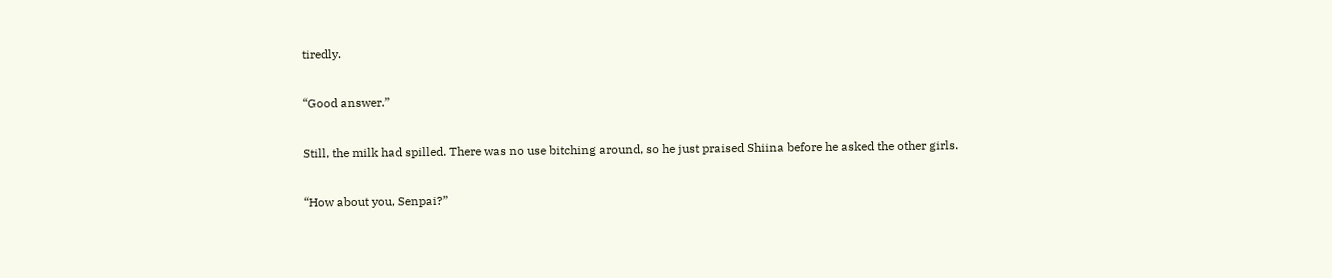tiredly.

“Good answer.”

Still, the milk had spilled. There was no use bitching around, so he just praised Shiina before he asked the other girls.

“How about you, Senpai?”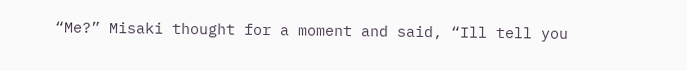“Me?” Misaki thought for a moment and said, “Ill tell you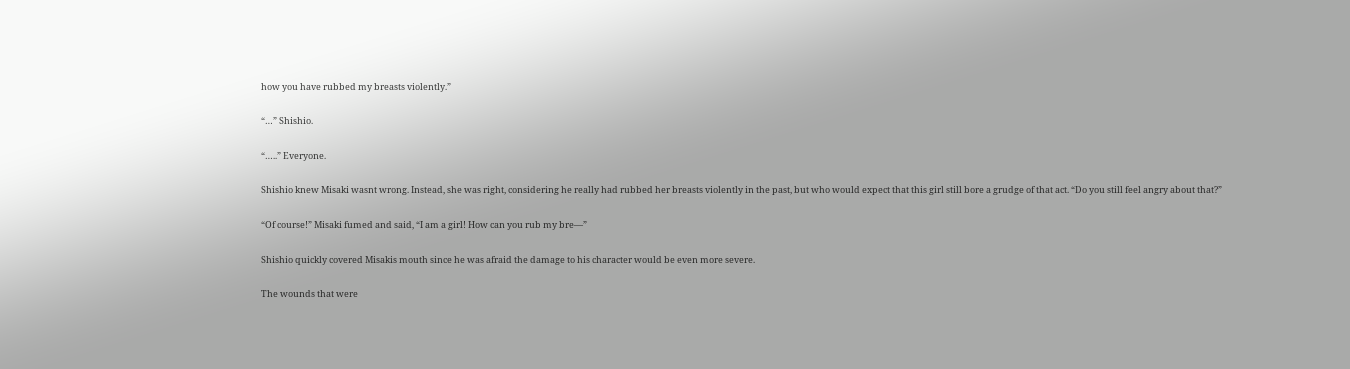how you have rubbed my breasts violently.”

“…” Shishio.

“…..” Everyone.

Shishio knew Misaki wasnt wrong. Instead, she was right, considering he really had rubbed her breasts violently in the past, but who would expect that this girl still bore a grudge of that act. “Do you still feel angry about that?”

“Of course!” Misaki fumed and said, “I am a girl! How can you rub my bre—”

Shishio quickly covered Misakis mouth since he was afraid the damage to his character would be even more severe.

The wounds that were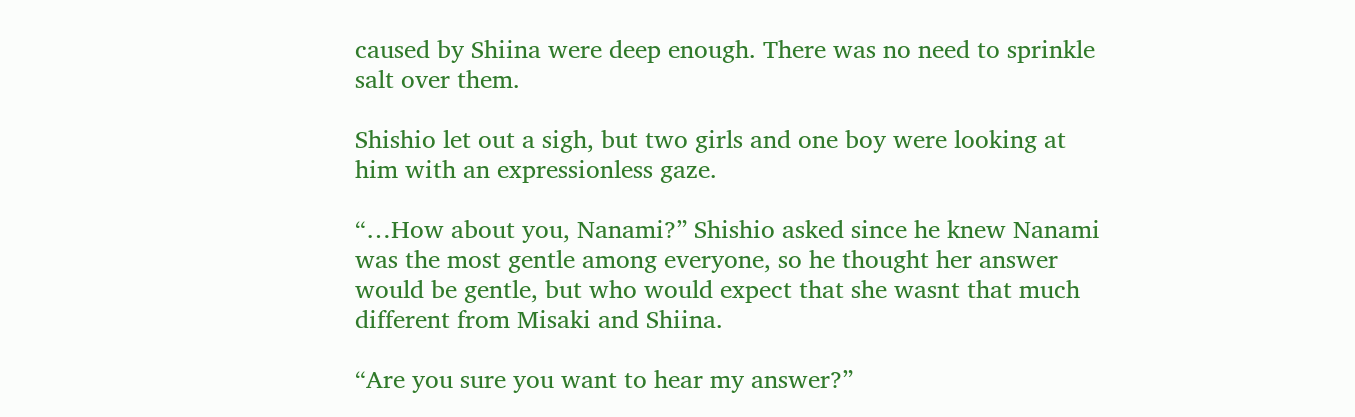caused by Shiina were deep enough. There was no need to sprinkle salt over them.

Shishio let out a sigh, but two girls and one boy were looking at him with an expressionless gaze.

“…How about you, Nanami?” Shishio asked since he knew Nanami was the most gentle among everyone, so he thought her answer would be gentle, but who would expect that she wasnt that much different from Misaki and Shiina.

“Are you sure you want to hear my answer?”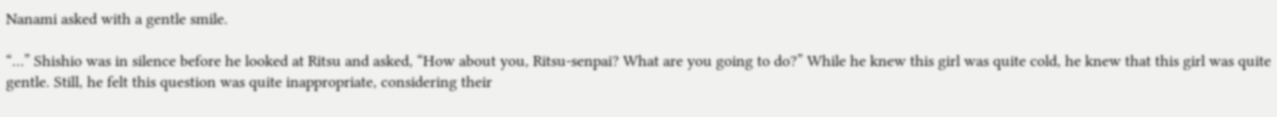Nanami asked with a gentle smile.

“…” Shishio was in silence before he looked at Ritsu and asked, “How about you, Ritsu-senpai? What are you going to do?” While he knew this girl was quite cold, he knew that this girl was quite gentle. Still, he felt this question was quite inappropriate, considering their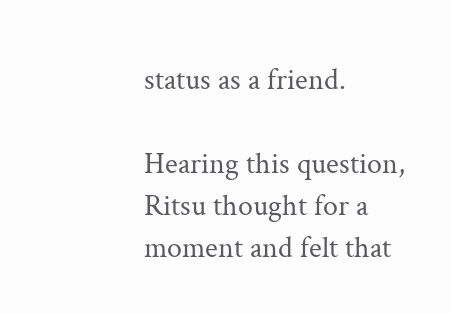status as a friend.

Hearing this question, Ritsu thought for a moment and felt that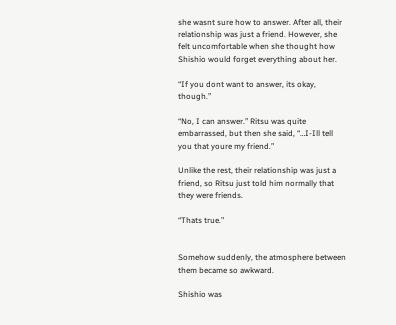she wasnt sure how to answer. After all, their relationship was just a friend. However, she felt uncomfortable when she thought how Shishio would forget everything about her.

“If you dont want to answer, its okay, though.”

“No, I can answer.” Ritsu was quite embarrassed, but then she said, “…I-Ill tell you that youre my friend.”

Unlike the rest, their relationship was just a friend, so Ritsu just told him normally that they were friends.

“Thats true.”


Somehow suddenly, the atmosphere between them became so awkward.

Shishio was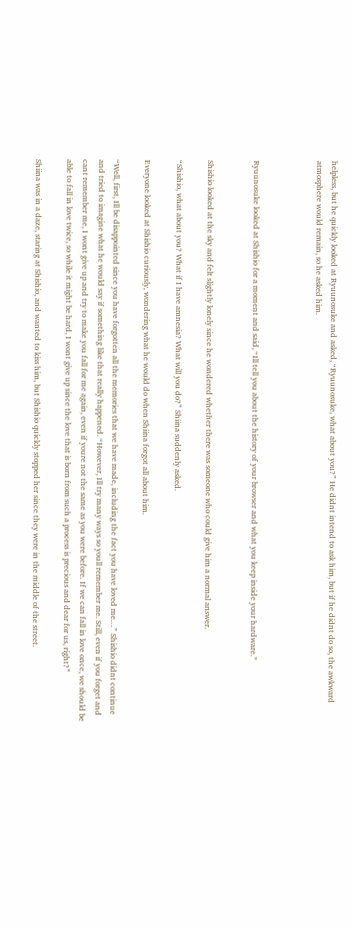helpless, but he quickly looked at Ryuunosuke and asked, “Ryuunosuke, what about you?” He didnt intend to ask him, but if he didnt do so, the awkward atmosphere would remain, so he asked him.



Ryuunosuke looked at Shishio for a moment and said, “Ill tell you about the history of your browser and what you keep inside your hardware.”


Shishio looked at the sky and felt slightly lonely since he wondered whether there was someone who could give him a normal answer.

“Shishio, what about you? What if I have amnesia? What will you do?” Shiina suddenly asked.

Everyone looked at Shishio curiously, wondering what he would do when Shiina forgot all about him.

“Well, first, Ill be disappointed since you have forgotten all the memories that we have made, including the fact you have loved me…” Shishio didnt continue and tried to imagine what he would say if something like that really happened. “However, Ill try many ways so youll remember me. Still, even if you forget and cant remember me, I wont give up and try to make you fall for me again, even if youre not the same as you were before. If we can fall in love once, we should be able to fall in love twice, so while it might be hard, I wont give up since the love that is born from such a process is precious and dear for us, right?”

Shiina was in a daze, staring at Shishio, and wanted to kiss him, but Shishio quickly stopped her since they were in the middle of the street.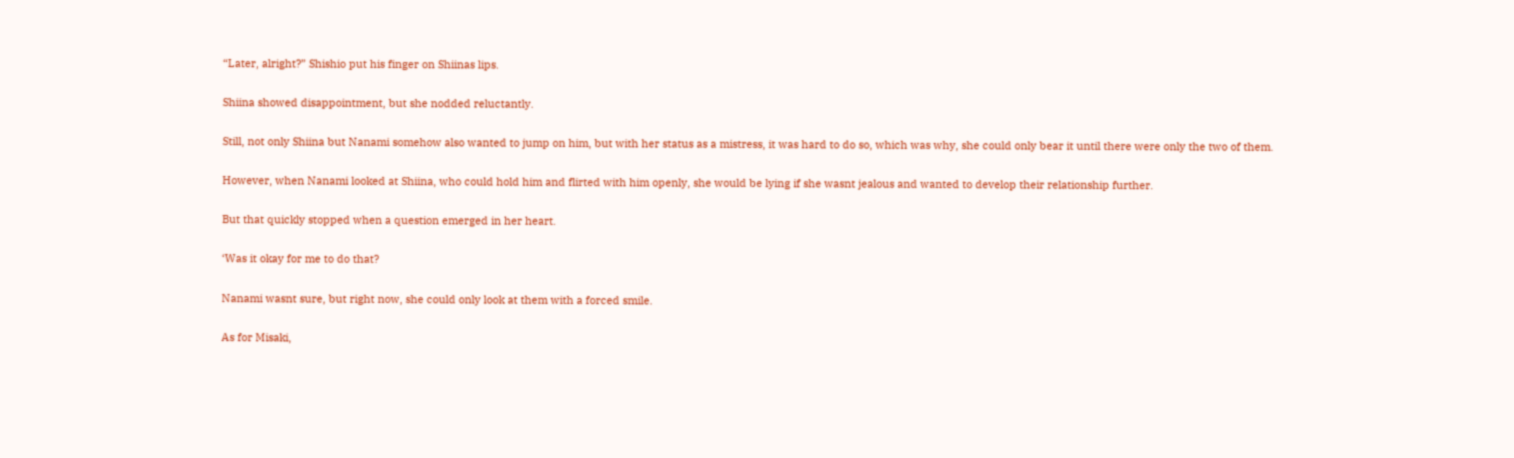“Later, alright?” Shishio put his finger on Shiinas lips.

Shiina showed disappointment, but she nodded reluctantly.

Still, not only Shiina but Nanami somehow also wanted to jump on him, but with her status as a mistress, it was hard to do so, which was why, she could only bear it until there were only the two of them.

However, when Nanami looked at Shiina, who could hold him and flirted with him openly, she would be lying if she wasnt jealous and wanted to develop their relationship further.

But that quickly stopped when a question emerged in her heart.

‘Was it okay for me to do that?

Nanami wasnt sure, but right now, she could only look at them with a forced smile.

As for Misaki,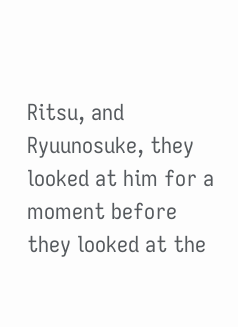Ritsu, and Ryuunosuke, they looked at him for a moment before they looked at the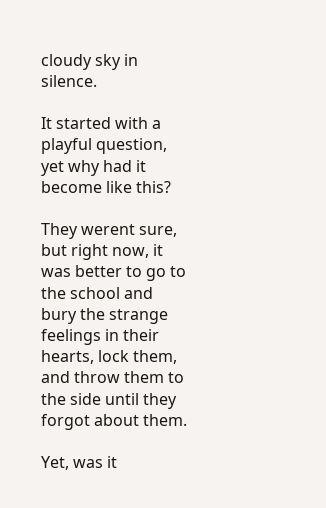cloudy sky in silence.

It started with a playful question, yet why had it become like this?

They werent sure, but right now, it was better to go to the school and bury the strange feelings in their hearts, lock them, and throw them to the side until they forgot about them.

Yet, was it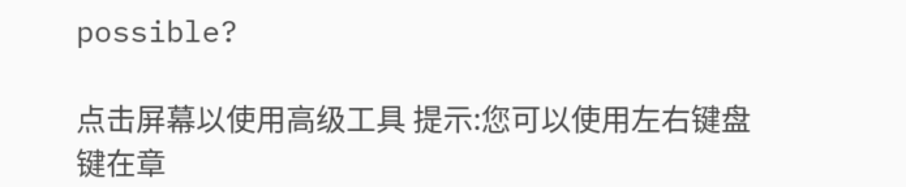possible?

点击屏幕以使用高级工具 提示:您可以使用左右键盘键在章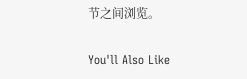节之间浏览。

You'll Also Like